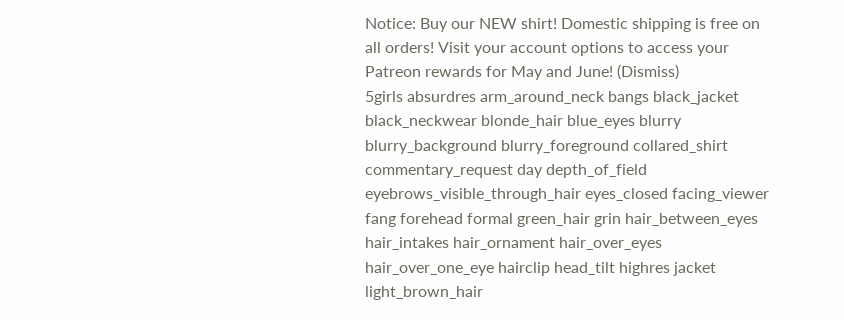Notice: Buy our NEW shirt! Domestic shipping is free on all orders! Visit your account options to access your Patreon rewards for May and June! (Dismiss)
5girls absurdres arm_around_neck bangs black_jacket black_neckwear blonde_hair blue_eyes blurry blurry_background blurry_foreground collared_shirt commentary_request day depth_of_field eyebrows_visible_through_hair eyes_closed facing_viewer fang forehead formal green_hair grin hair_between_eyes hair_intakes hair_ornament hair_over_eyes hair_over_one_eye hairclip head_tilt highres jacket light_brown_hair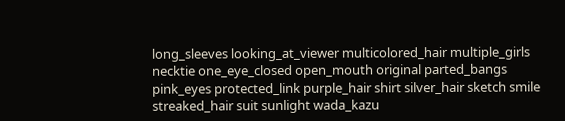long_sleeves looking_at_viewer multicolored_hair multiple_girls necktie one_eye_closed open_mouth original parted_bangs pink_eyes protected_link purple_hair shirt silver_hair sketch smile streaked_hair suit sunlight wada_kazu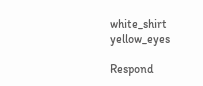white_shirt yellow_eyes

Respond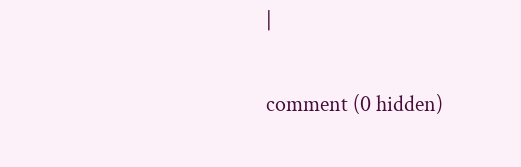|

comment (0 hidden)